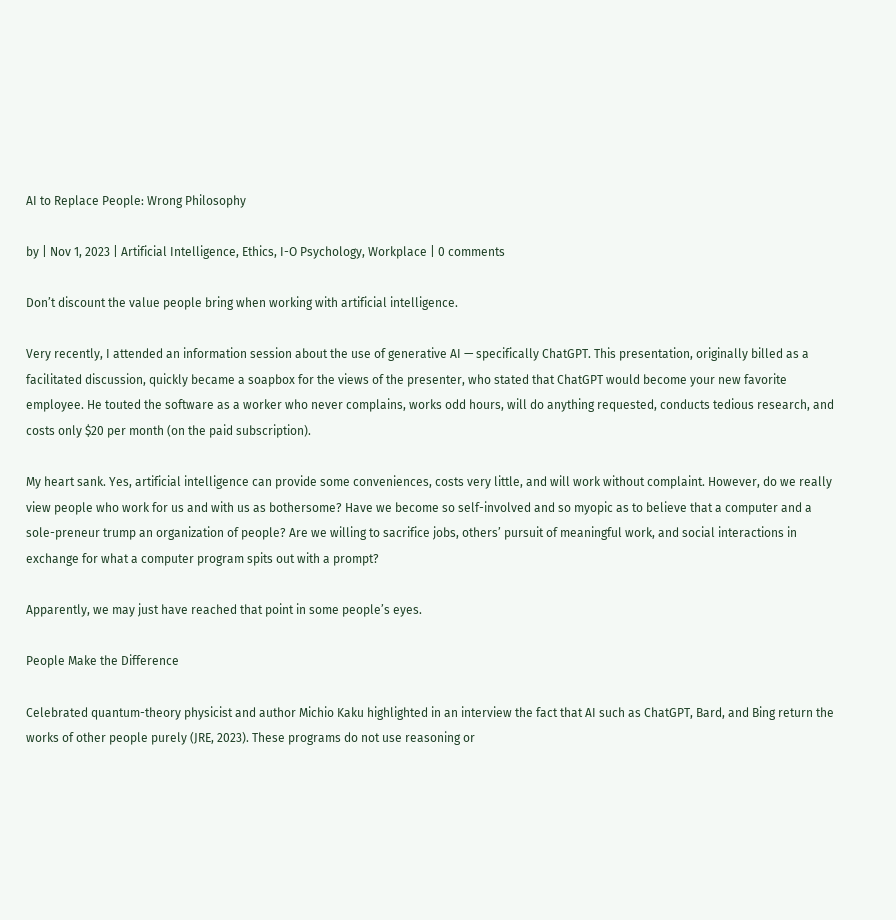AI to Replace People: Wrong Philosophy

by | Nov 1, 2023 | Artificial Intelligence, Ethics, I-O Psychology, Workplace | 0 comments

Don’t discount the value people bring when working with artificial intelligence.

Very recently, I attended an information session about the use of generative AI — specifically ChatGPT. This presentation, originally billed as a facilitated discussion, quickly became a soapbox for the views of the presenter, who stated that ChatGPT would become your new favorite employee. He touted the software as a worker who never complains, works odd hours, will do anything requested, conducts tedious research, and costs only $20 per month (on the paid subscription).

My heart sank. Yes, artificial intelligence can provide some conveniences, costs very little, and will work without complaint. However, do we really view people who work for us and with us as bothersome? Have we become so self-involved and so myopic as to believe that a computer and a sole-preneur trump an organization of people? Are we willing to sacrifice jobs, others’ pursuit of meaningful work, and social interactions in exchange for what a computer program spits out with a prompt?

Apparently, we may just have reached that point in some people’s eyes.

People Make the Difference

Celebrated quantum-theory physicist and author Michio Kaku highlighted in an interview the fact that AI such as ChatGPT, Bard, and Bing return the works of other people purely (JRE, 2023). These programs do not use reasoning or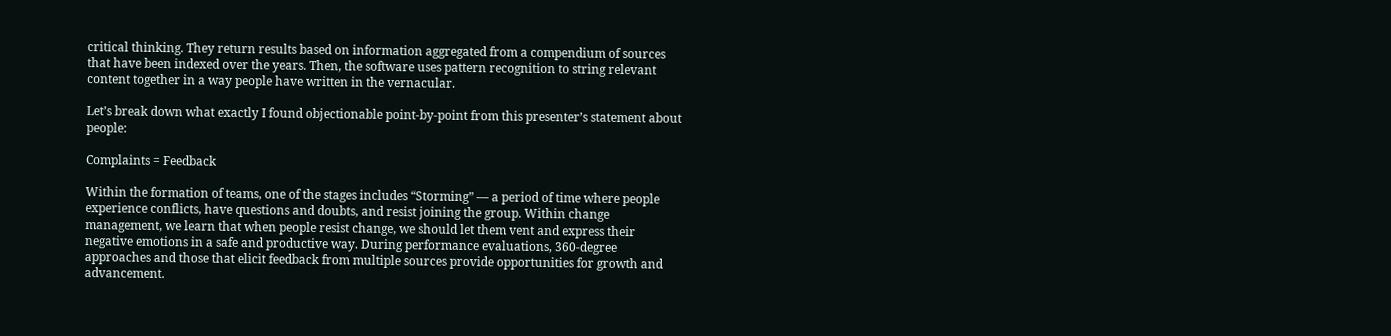critical thinking. They return results based on information aggregated from a compendium of sources that have been indexed over the years. Then, the software uses pattern recognition to string relevant content together in a way people have written in the vernacular.

Let’s break down what exactly I found objectionable point-by-point from this presenter’s statement about people:

Complaints = Feedback

Within the formation of teams, one of the stages includes “Storming” — a period of time where people experience conflicts, have questions and doubts, and resist joining the group. Within change management, we learn that when people resist change, we should let them vent and express their negative emotions in a safe and productive way. During performance evaluations, 360-degree approaches and those that elicit feedback from multiple sources provide opportunities for growth and advancement.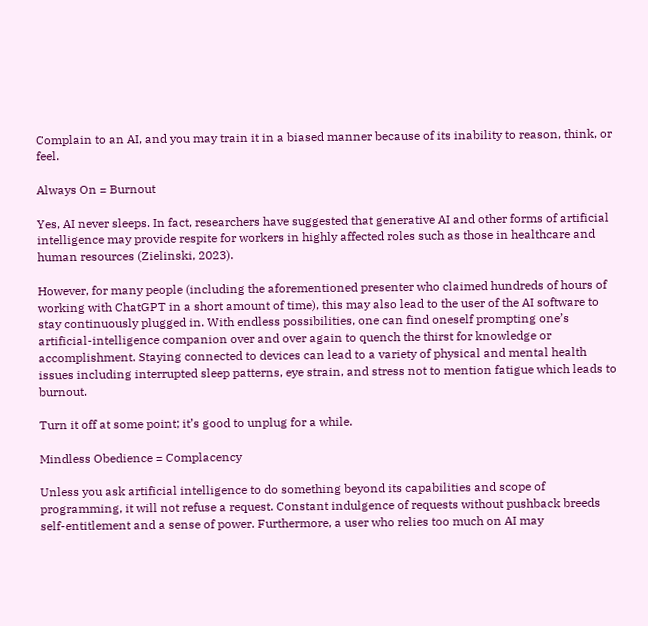Complain to an AI, and you may train it in a biased manner because of its inability to reason, think, or feel.

Always On = Burnout

Yes, AI never sleeps. In fact, researchers have suggested that generative AI and other forms of artificial intelligence may provide respite for workers in highly affected roles such as those in healthcare and human resources (Zielinski, 2023).

However, for many people (including the aforementioned presenter who claimed hundreds of hours of working with ChatGPT in a short amount of time), this may also lead to the user of the AI software to stay continuously plugged in. With endless possibilities, one can find oneself prompting one’s artificial-intelligence companion over and over again to quench the thirst for knowledge or accomplishment. Staying connected to devices can lead to a variety of physical and mental health issues including interrupted sleep patterns, eye strain, and stress not to mention fatigue which leads to burnout.

Turn it off at some point; it’s good to unplug for a while.

Mindless Obedience = Complacency

Unless you ask artificial intelligence to do something beyond its capabilities and scope of programming, it will not refuse a request. Constant indulgence of requests without pushback breeds self-entitlement and a sense of power. Furthermore, a user who relies too much on AI may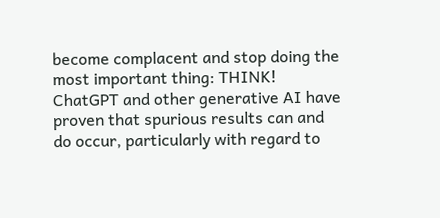become complacent and stop doing the most important thing: THINK! ChatGPT and other generative AI have proven that spurious results can and do occur, particularly with regard to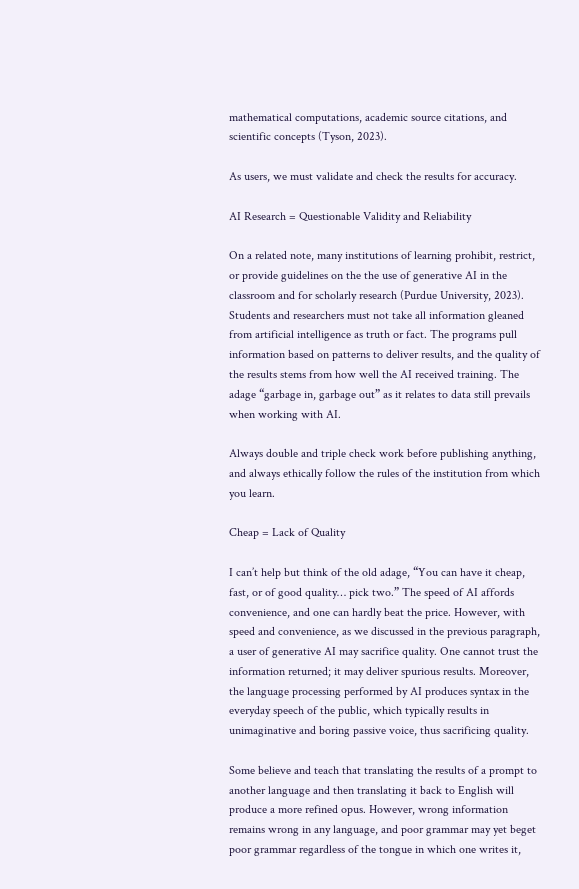mathematical computations, academic source citations, and scientific concepts (Tyson, 2023).

As users, we must validate and check the results for accuracy.

AI Research = Questionable Validity and Reliability

On a related note, many institutions of learning prohibit, restrict, or provide guidelines on the the use of generative AI in the classroom and for scholarly research (Purdue University, 2023). Students and researchers must not take all information gleaned from artificial intelligence as truth or fact. The programs pull information based on patterns to deliver results, and the quality of the results stems from how well the AI received training. The adage “garbage in, garbage out” as it relates to data still prevails when working with AI.

Always double and triple check work before publishing anything, and always ethically follow the rules of the institution from which you learn.

Cheap = Lack of Quality

I can’t help but think of the old adage, “You can have it cheap, fast, or of good quality… pick two.” The speed of AI affords convenience, and one can hardly beat the price. However, with speed and convenience, as we discussed in the previous paragraph, a user of generative AI may sacrifice quality. One cannot trust the information returned; it may deliver spurious results. Moreover, the language processing performed by AI produces syntax in the everyday speech of the public, which typically results in unimaginative and boring passive voice, thus sacrificing quality.

Some believe and teach that translating the results of a prompt to another language and then translating it back to English will produce a more refined opus. However, wrong information remains wrong in any language, and poor grammar may yet beget poor grammar regardless of the tongue in which one writes it,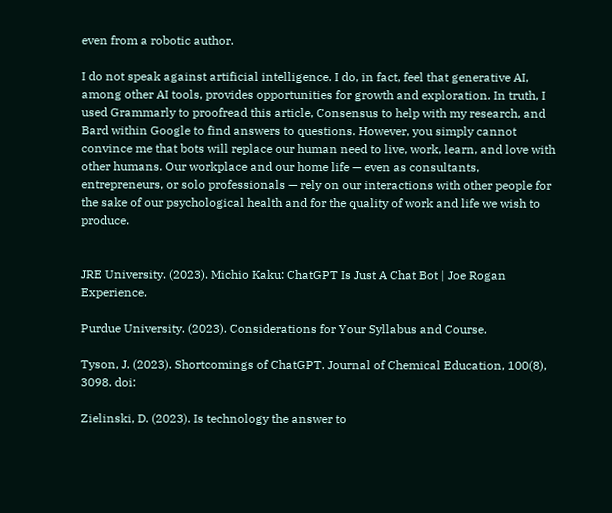even from a robotic author.

I do not speak against artificial intelligence. I do, in fact, feel that generative AI, among other AI tools, provides opportunities for growth and exploration. In truth, I used Grammarly to proofread this article, Consensus to help with my research, and Bard within Google to find answers to questions. However, you simply cannot convince me that bots will replace our human need to live, work, learn, and love with other humans. Our workplace and our home life — even as consultants, entrepreneurs, or solo professionals — rely on our interactions with other people for the sake of our psychological health and for the quality of work and life we wish to produce.


JRE University. (2023). Michio Kaku: ChatGPT Is Just A Chat Bot | Joe Rogan Experience.

Purdue University. (2023). Considerations for Your Syllabus and Course.

Tyson, J. (2023). Shortcomings of ChatGPT. Journal of Chemical Education, 100(8), 3098. doi:

Zielinski, D. (2023). Is technology the answer to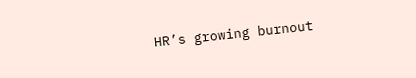HR’s growing burnout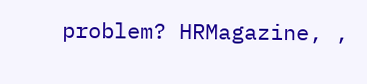problem? HRMagazine, ,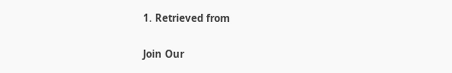1. Retrieved from

Join Our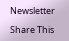Newsletter

Share This